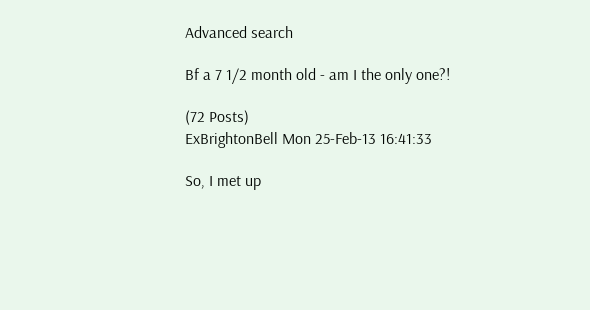Advanced search

Bf a 7 1/2 month old - am I the only one?!

(72 Posts)
ExBrightonBell Mon 25-Feb-13 16:41:33

So, I met up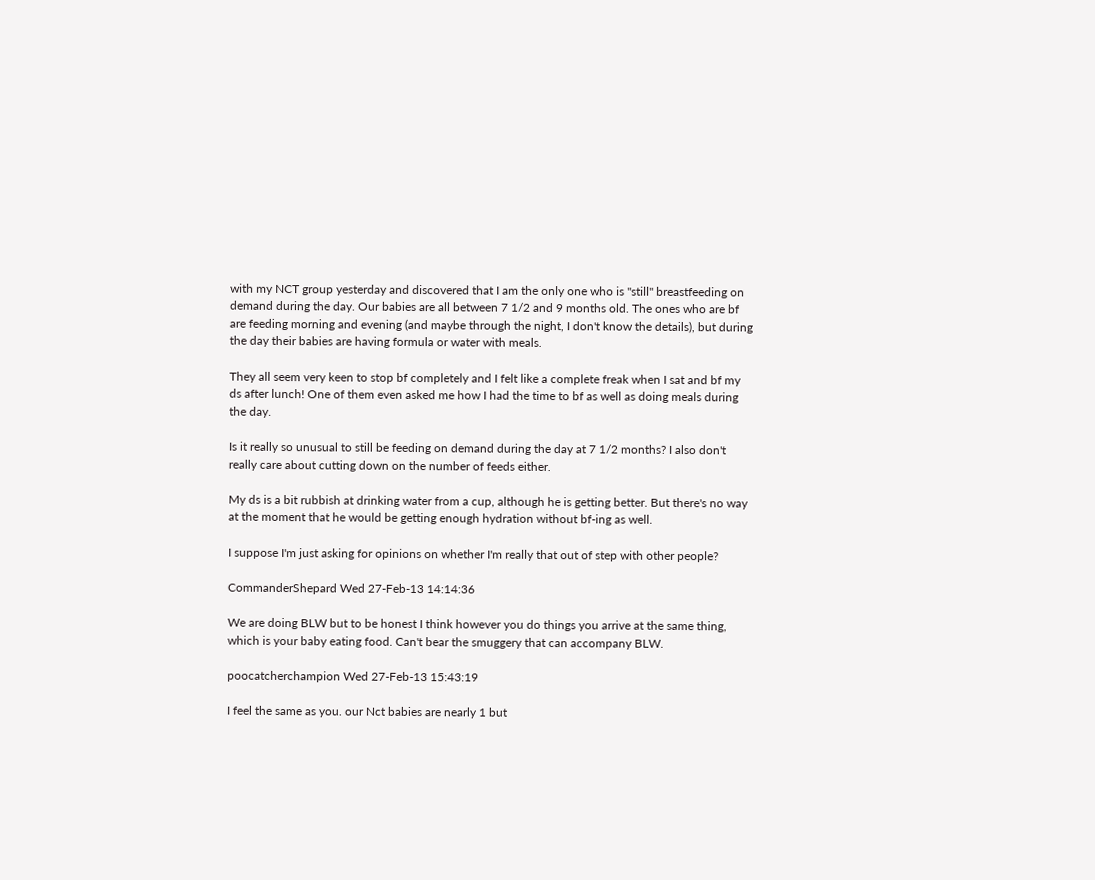with my NCT group yesterday and discovered that I am the only one who is "still" breastfeeding on demand during the day. Our babies are all between 7 1/2 and 9 months old. The ones who are bf are feeding morning and evening (and maybe through the night, I don't know the details), but during the day their babies are having formula or water with meals.

They all seem very keen to stop bf completely and I felt like a complete freak when I sat and bf my ds after lunch! One of them even asked me how I had the time to bf as well as doing meals during the day.

Is it really so unusual to still be feeding on demand during the day at 7 1/2 months? I also don't really care about cutting down on the number of feeds either.

My ds is a bit rubbish at drinking water from a cup, although he is getting better. But there's no way at the moment that he would be getting enough hydration without bf-ing as well.

I suppose I'm just asking for opinions on whether I'm really that out of step with other people?

CommanderShepard Wed 27-Feb-13 14:14:36

We are doing BLW but to be honest I think however you do things you arrive at the same thing, which is your baby eating food. Can't bear the smuggery that can accompany BLW.

poocatcherchampion Wed 27-Feb-13 15:43:19

I feel the same as you. our Nct babies are nearly 1 but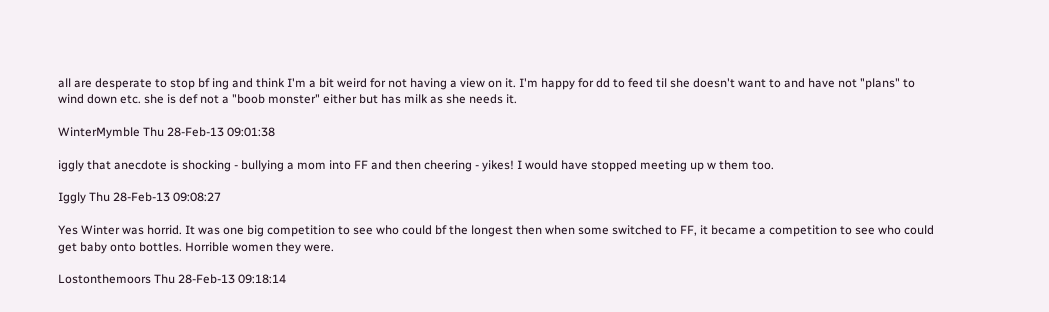all are desperate to stop bf ing and think I'm a bit weird for not having a view on it. I'm happy for dd to feed til she doesn't want to and have not "plans" to wind down etc. she is def not a "boob monster" either but has milk as she needs it.

WinterMymble Thu 28-Feb-13 09:01:38

iggly that anecdote is shocking - bullying a mom into FF and then cheering - yikes! I would have stopped meeting up w them too.

Iggly Thu 28-Feb-13 09:08:27

Yes Winter was horrid. It was one big competition to see who could bf the longest then when some switched to FF, it became a competition to see who could get baby onto bottles. Horrible women they were.

Lostonthemoors Thu 28-Feb-13 09:18:14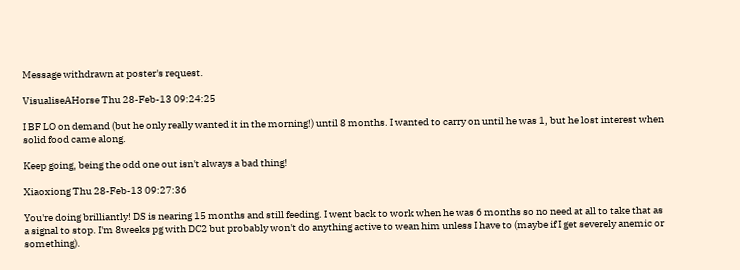Message withdrawn at poster's request.

VisualiseAHorse Thu 28-Feb-13 09:24:25

I BF LO on demand (but he only really wanted it in the morning!) until 8 months. I wanted to carry on until he was 1, but he lost interest when solid food came along.

Keep going, being the odd one out isn't always a bad thing!

Xiaoxiong Thu 28-Feb-13 09:27:36

You're doing brilliantly! DS is nearing 15 months and still feeding. I went back to work when he was 6 months so no need at all to take that as a signal to stop. I'm 8weeks pg with DC2 but probably won't do anything active to wean him unless I have to (maybe if I get severely anemic or something).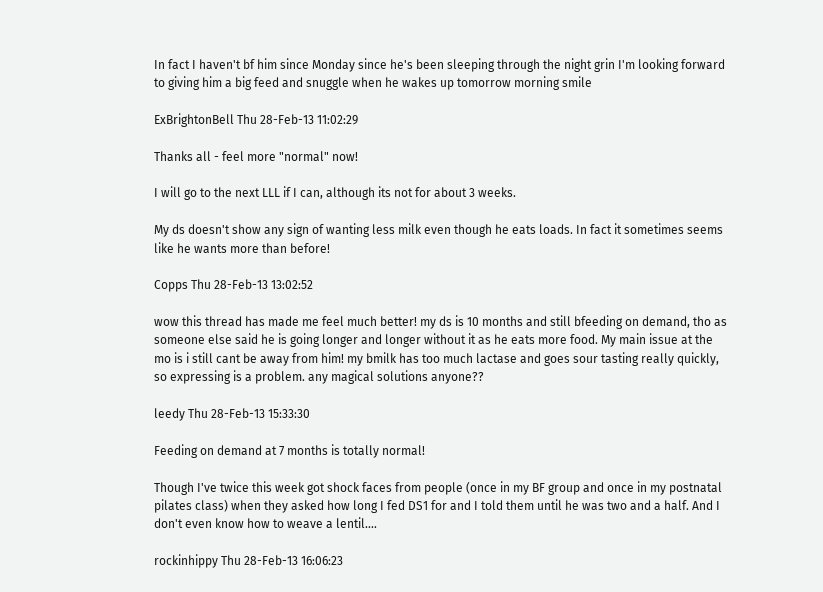In fact I haven't bf him since Monday since he's been sleeping through the night grin I'm looking forward to giving him a big feed and snuggle when he wakes up tomorrow morning smile

ExBrightonBell Thu 28-Feb-13 11:02:29

Thanks all - feel more "normal" now!

I will go to the next LLL if I can, although its not for about 3 weeks.

My ds doesn't show any sign of wanting less milk even though he eats loads. In fact it sometimes seems like he wants more than before!

Copps Thu 28-Feb-13 13:02:52

wow this thread has made me feel much better! my ds is 10 months and still bfeeding on demand, tho as someone else said he is going longer and longer without it as he eats more food. My main issue at the mo is i still cant be away from him! my bmilk has too much lactase and goes sour tasting really quickly, so expressing is a problem. any magical solutions anyone??

leedy Thu 28-Feb-13 15:33:30

Feeding on demand at 7 months is totally normal!

Though I've twice this week got shock faces from people (once in my BF group and once in my postnatal pilates class) when they asked how long I fed DS1 for and I told them until he was two and a half. And I don't even know how to weave a lentil....

rockinhippy Thu 28-Feb-13 16:06:23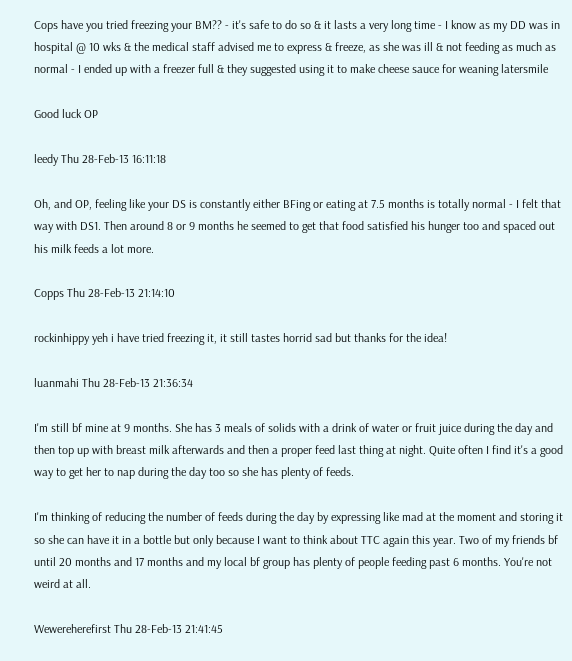Cops have you tried freezing your BM?? - it's safe to do so & it lasts a very long time - I know as my DD was in hospital @ 10 wks & the medical staff advised me to express & freeze, as she was ill & not feeding as much as normal - I ended up with a freezer full & they suggested using it to make cheese sauce for weaning latersmile

Good luck OP

leedy Thu 28-Feb-13 16:11:18

Oh, and OP, feeling like your DS is constantly either BFing or eating at 7.5 months is totally normal - I felt that way with DS1. Then around 8 or 9 months he seemed to get that food satisfied his hunger too and spaced out his milk feeds a lot more.

Copps Thu 28-Feb-13 21:14:10

rockinhippy yeh i have tried freezing it, it still tastes horrid sad but thanks for the idea!

luanmahi Thu 28-Feb-13 21:36:34

I'm still bf mine at 9 months. She has 3 meals of solids with a drink of water or fruit juice during the day and then top up with breast milk afterwards and then a proper feed last thing at night. Quite often I find it's a good way to get her to nap during the day too so she has plenty of feeds.

I'm thinking of reducing the number of feeds during the day by expressing like mad at the moment and storing it so she can have it in a bottle but only because I want to think about TTC again this year. Two of my friends bf until 20 months and 17 months and my local bf group has plenty of people feeding past 6 months. You're not weird at all.

Wewereherefirst Thu 28-Feb-13 21:41:45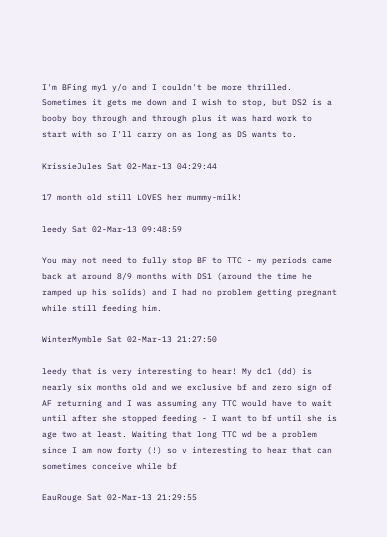I'm BFing my1 y/o and I couldn't be more thrilled. Sometimes it gets me down and I wish to stop, but DS2 is a booby boy through and through plus it was hard work to start with so I'll carry on as long as DS wants to.

KrissieJules Sat 02-Mar-13 04:29:44

17 month old still LOVES her mummy-milk!

leedy Sat 02-Mar-13 09:48:59

You may not need to fully stop BF to TTC - my periods came back at around 8/9 months with DS1 (around the time he ramped up his solids) and I had no problem getting pregnant while still feeding him.

WinterMymble Sat 02-Mar-13 21:27:50

leedy that is very interesting to hear! My dc1 (dd) is nearly six months old and we exclusive bf and zero sign of AF returning and I was assuming any TTC would have to wait until after she stopped feeding - I want to bf until she is age two at least. Waiting that long TTC wd be a problem since I am now forty (!) so v interesting to hear that can sometimes conceive while bf

EauRouge Sat 02-Mar-13 21:29:55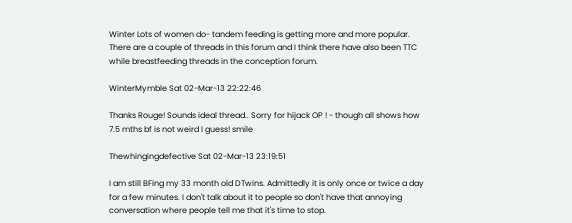Winter Lots of women do- tandem feeding is getting more and more popular. There are a couple of threads in this forum and I think there have also been TTC while breastfeeding threads in the conception forum.

WinterMymble Sat 02-Mar-13 22:22:46

Thanks Rouge! Sounds ideal thread.. Sorry for hijack OP ! - though all shows how 7.5 mths bf is not weird I guess! smile

Thewhingingdefective Sat 02-Mar-13 23:19:51

I am still BFing my 33 month old DTwins. Admittedly it is only once or twice a day for a few minutes. I don't talk about it to people so don't have that annoying conversation where people tell me that it's time to stop.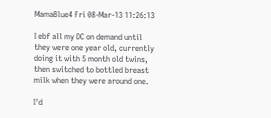MamaBlue4 Fri 08-Mar-13 11:26:13

I ebf all my DC on demand until they were one year old, currently doing it with 5 month old twins, then switched to bottled breast milk when they were around one.

I'd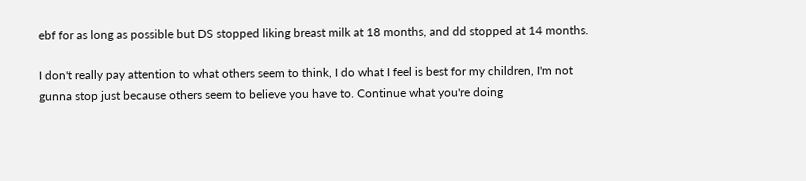ebf for as long as possible but DS stopped liking breast milk at 18 months, and dd stopped at 14 months.

I don't really pay attention to what others seem to think, I do what I feel is best for my children, I'm not gunna stop just because others seem to believe you have to. Continue what you're doing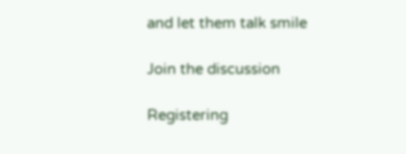and let them talk smile

Join the discussion

Registering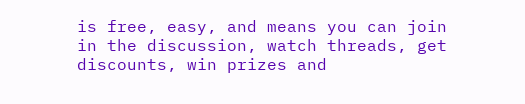is free, easy, and means you can join in the discussion, watch threads, get discounts, win prizes and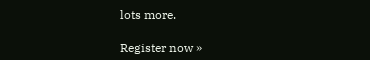lots more.

Register now »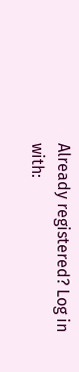Already registered? Log in with: